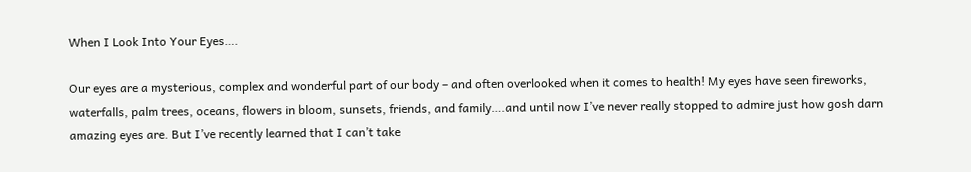When I Look Into Your Eyes….

Our eyes are a mysterious, complex and wonderful part of our body – and often overlooked when it comes to health! My eyes have seen fireworks, waterfalls, palm trees, oceans, flowers in bloom, sunsets, friends, and family….and until now I’ve never really stopped to admire just how gosh darn amazing eyes are. But I’ve recently learned that I can’t take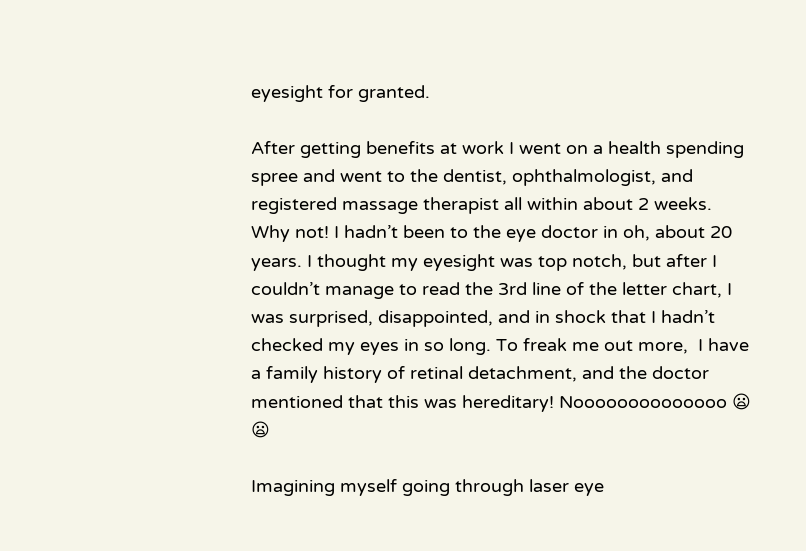eyesight for granted.

After getting benefits at work I went on a health spending spree and went to the dentist, ophthalmologist, and registered massage therapist all within about 2 weeks. Why not! I hadn’t been to the eye doctor in oh, about 20 years. I thought my eyesight was top notch, but after I couldn’t manage to read the 3rd line of the letter chart, I was surprised, disappointed, and in shock that I hadn’t checked my eyes in so long. To freak me out more,  I have a family history of retinal detachment, and the doctor mentioned that this was hereditary! Noooooooooooooo 😦 😦

Imagining myself going through laser eye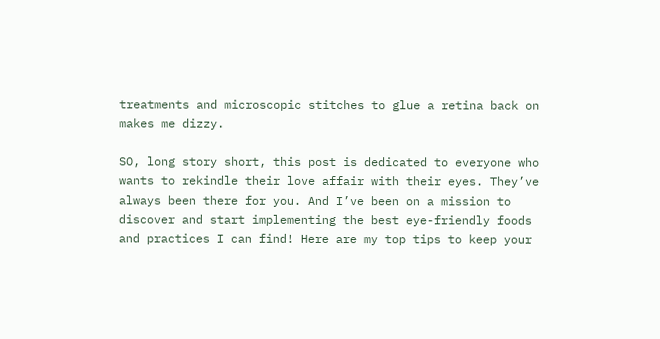treatments and microscopic stitches to glue a retina back on makes me dizzy.

SO, long story short, this post is dedicated to everyone who wants to rekindle their love affair with their eyes. They’ve always been there for you. And I’ve been on a mission to discover and start implementing the best eye-friendly foods and practices I can find! Here are my top tips to keep your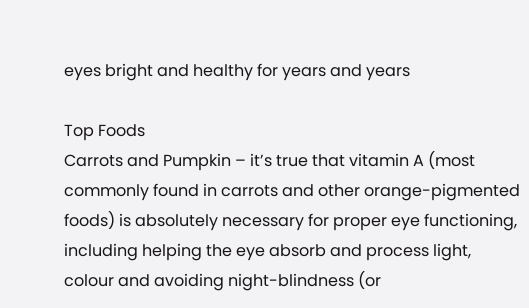eyes bright and healthy for years and years

Top Foods
Carrots and Pumpkin – it’s true that vitamin A (most commonly found in carrots and other orange-pigmented foods) is absolutely necessary for proper eye functioning, including helping the eye absorb and process light, colour and avoiding night-blindness (or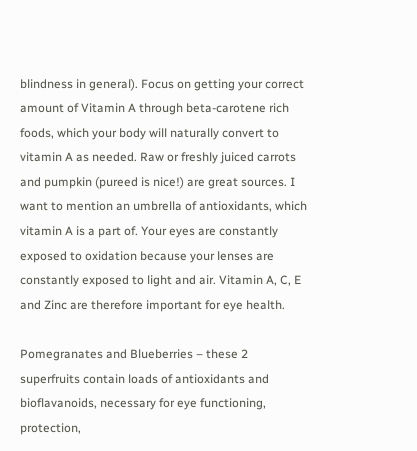blindness in general). Focus on getting your correct amount of Vitamin A through beta-carotene rich foods, which your body will naturally convert to vitamin A as needed. Raw or freshly juiced carrots and pumpkin (pureed is nice!) are great sources. I want to mention an umbrella of antioxidants, which vitamin A is a part of. Your eyes are constantly exposed to oxidation because your lenses are constantly exposed to light and air. Vitamin A, C, E and Zinc are therefore important for eye health.

Pomegranates and Blueberries – these 2 superfruits contain loads of antioxidants and bioflavanoids, necessary for eye functioning, protection,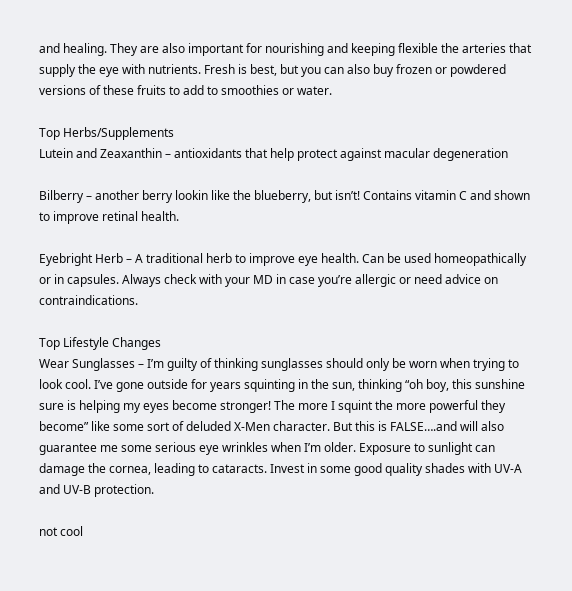and healing. They are also important for nourishing and keeping flexible the arteries that supply the eye with nutrients. Fresh is best, but you can also buy frozen or powdered versions of these fruits to add to smoothies or water.

Top Herbs/Supplements
Lutein and Zeaxanthin – antioxidants that help protect against macular degeneration

Bilberry – another berry lookin like the blueberry, but isn’t! Contains vitamin C and shown to improve retinal health.

Eyebright Herb – A traditional herb to improve eye health. Can be used homeopathically or in capsules. Always check with your MD in case you’re allergic or need advice on contraindications.

Top Lifestyle Changes
Wear Sunglasses – I’m guilty of thinking sunglasses should only be worn when trying to look cool. I’ve gone outside for years squinting in the sun, thinking “oh boy, this sunshine sure is helping my eyes become stronger! The more I squint the more powerful they become” like some sort of deluded X-Men character. But this is FALSE….and will also guarantee me some serious eye wrinkles when I’m older. Exposure to sunlight can damage the cornea, leading to cataracts. Invest in some good quality shades with UV-A and UV-B protection.

not cool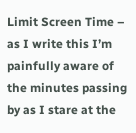Limit Screen Time – as I write this I’m painfully aware of the minutes passing by as I stare at the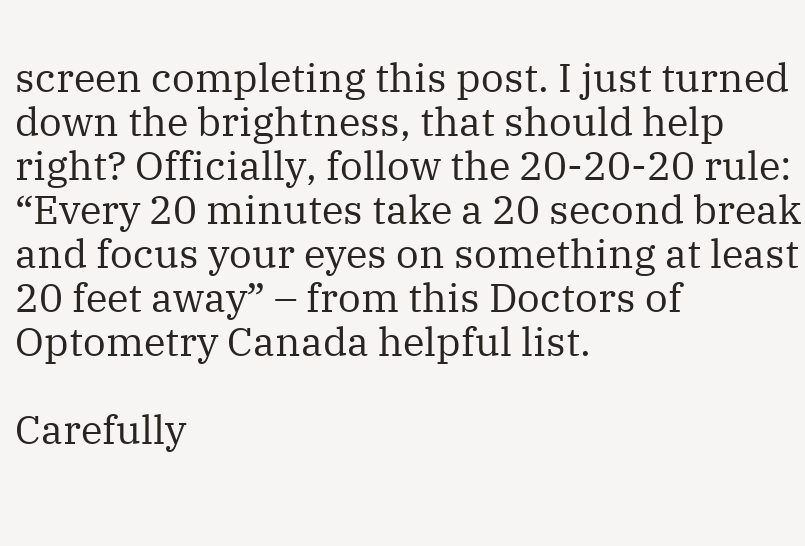screen completing this post. I just turned down the brightness, that should help right? Officially, follow the 20-20-20 rule: “Every 20 minutes take a 20 second break and focus your eyes on something at least 20 feet away” – from this Doctors of Optometry Canada helpful list.

Carefully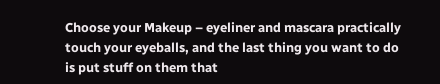Choose your Makeup – eyeliner and mascara practically touch your eyeballs, and the last thing you want to do is put stuff on them that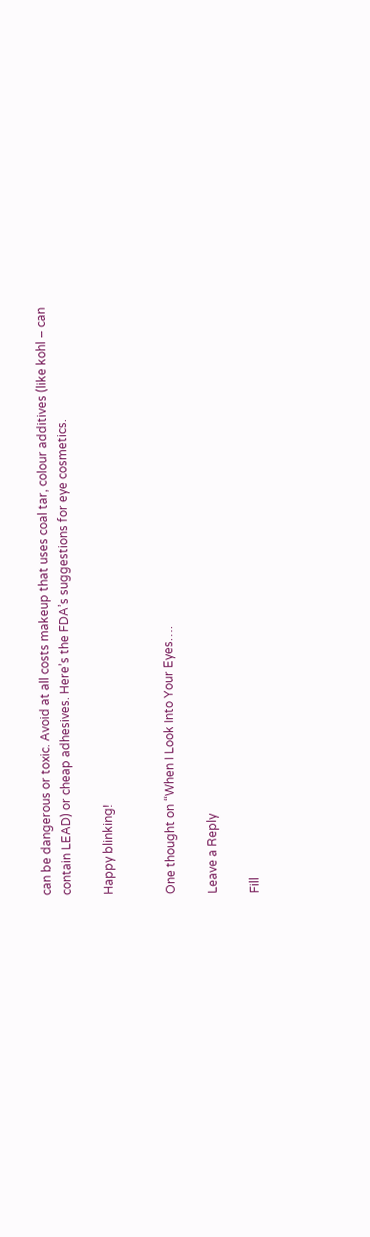can be dangerous or toxic. Avoid at all costs makeup that uses coal tar, colour additives (like kohl – can contain LEAD) or cheap adhesives. Here’s the FDA’s suggestions for eye cosmetics.

Happy blinking!


One thought on “When I Look Into Your Eyes….

Leave a Reply

Fill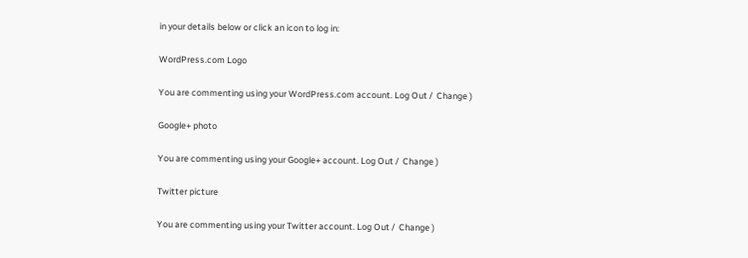in your details below or click an icon to log in:

WordPress.com Logo

You are commenting using your WordPress.com account. Log Out /  Change )

Google+ photo

You are commenting using your Google+ account. Log Out /  Change )

Twitter picture

You are commenting using your Twitter account. Log Out /  Change )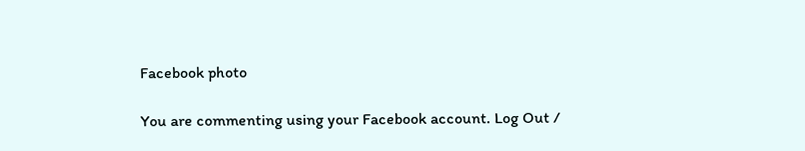Facebook photo

You are commenting using your Facebook account. Log Out /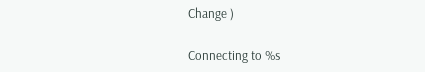Change )

Connecting to %s